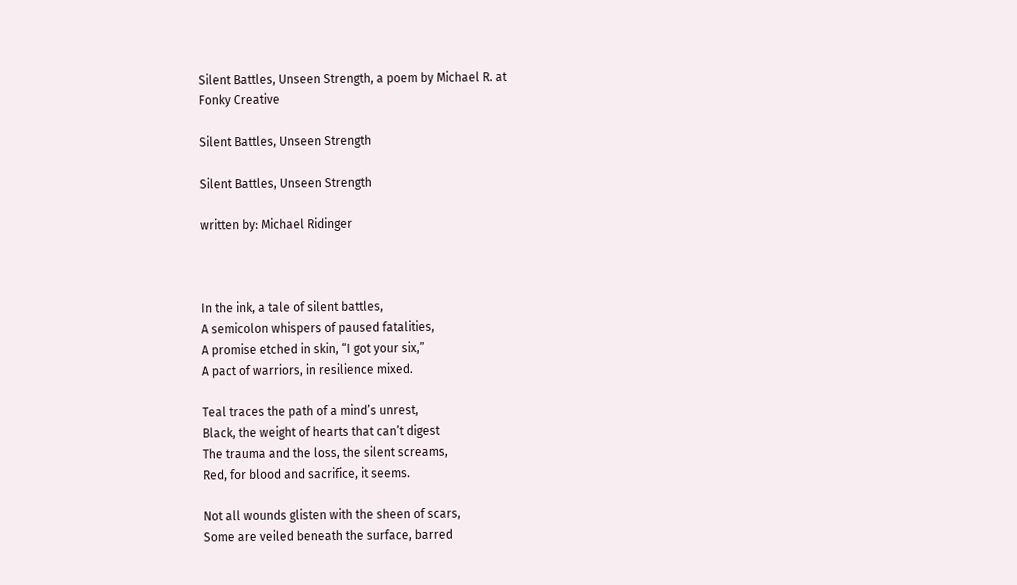Silent Battles, Unseen Strength, a poem by Michael R. at
Fonky Creative

Silent Battles, Unseen Strength

Silent Battles, Unseen Strength

written by: Michael Ridinger



In the ink, a tale of silent battles,
A semicolon whispers of paused fatalities,
A promise etched in skin, “I got your six,”
A pact of warriors, in resilience mixed.

Teal traces the path of a mind’s unrest,
Black, the weight of hearts that can’t digest
The trauma and the loss, the silent screams,
Red, for blood and sacrifice, it seems.

Not all wounds glisten with the sheen of scars,
Some are veiled beneath the surface, barred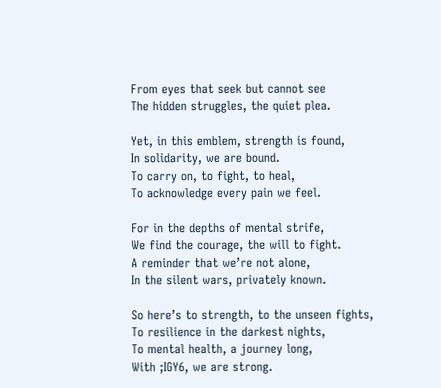From eyes that seek but cannot see
The hidden struggles, the quiet plea.

Yet, in this emblem, strength is found,
In solidarity, we are bound.
To carry on, to fight, to heal,
To acknowledge every pain we feel.

For in the depths of mental strife,
We find the courage, the will to fight.
A reminder that we’re not alone,
In the silent wars, privately known.

So here’s to strength, to the unseen fights,
To resilience in the darkest nights,
To mental health, a journey long,
With ;IGY6, we are strong.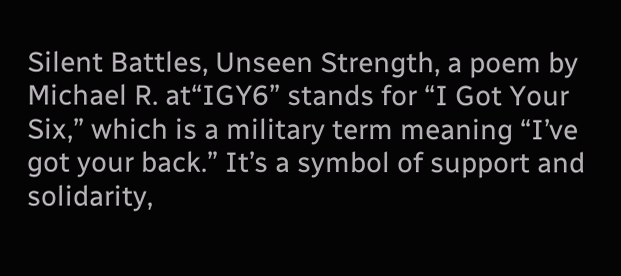Silent Battles, Unseen Strength, a poem by Michael R. at“IGY6” stands for “I Got Your Six,” which is a military term meaning “I’ve got your back.” It’s a symbol of support and solidarity,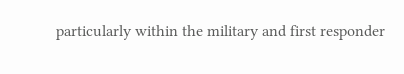particularly within the military and first responder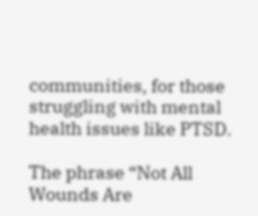communities, for those struggling with mental health issues like PTSD.

The phrase “Not All Wounds Are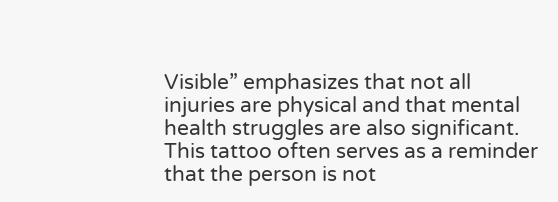Visible” emphasizes that not all injuries are physical and that mental health struggles are also significant. This tattoo often serves as a reminder that the person is not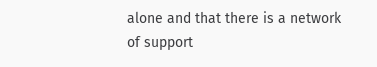alone and that there is a network of support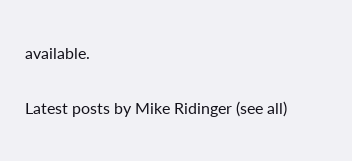available.

Latest posts by Mike Ridinger (see all)